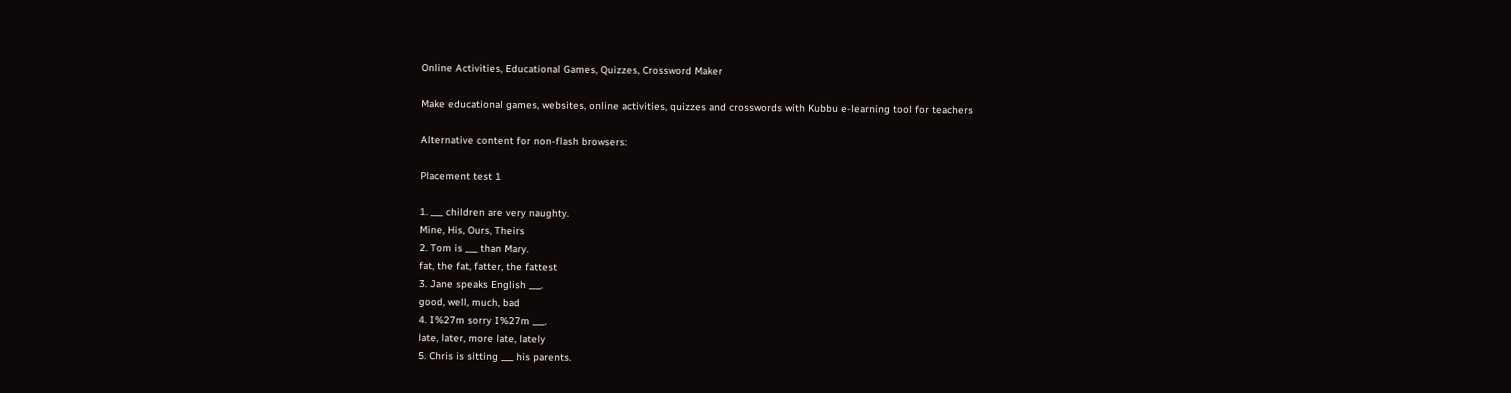Online Activities, Educational Games, Quizzes, Crossword Maker

Make educational games, websites, online activities, quizzes and crosswords with Kubbu e-learning tool for teachers

Alternative content for non-flash browsers:

Placement test 1

1. ___ children are very naughty.
Mine, His, Ours, Theirs
2. Tom is ___ than Mary.
fat, the fat, fatter, the fattest
3. Jane speaks English ___.
good, well, much, bad
4. I%27m sorry I%27m ___.
late, later, more late, lately
5. Chris is sitting ___ his parents.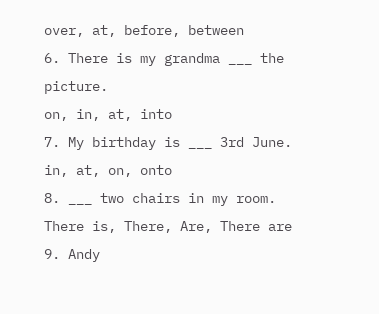over, at, before, between
6. There is my grandma ___ the picture.
on, in, at, into
7. My birthday is ___ 3rd June.
in, at, on, onto
8. ___ two chairs in my room.
There is, There, Are, There are
9. Andy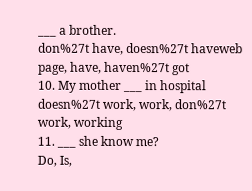___ a brother.
don%27t have, doesn%27t haveweb page, have, haven%27t got
10. My mother ___ in hospital
doesn%27t work, work, don%27t work, working
11. ___ she know me?
Do, Is,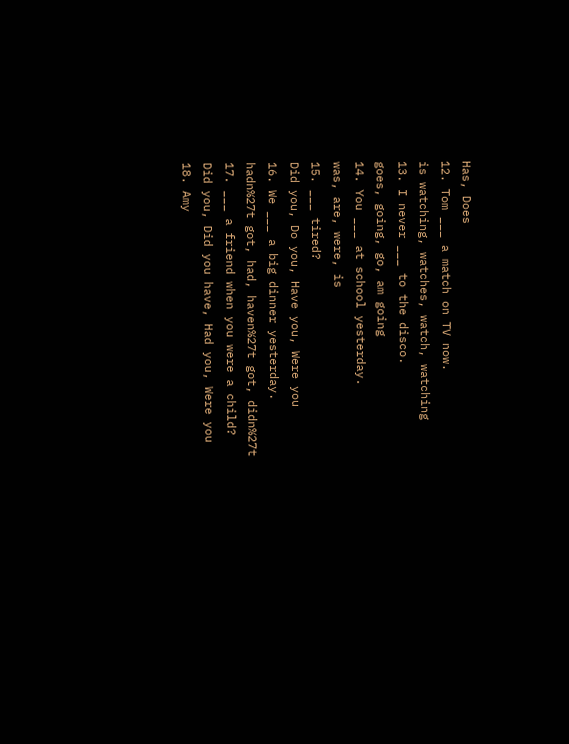Has, Does
12. Tom ___ a match on TV now.
is watching, watches, watch, watching
13. I never ___ to the disco.
goes, going, go, am going
14. You ___ at school yesterday.
was, are, were, is
15. ___ tired?
Did you, Do you, Have you, Were you
16. We ___ a big dinner yesterday.
hadn%27t got, had, haven%27t got, didn%27t
17. ___ a friend when you were a child?
Did you, Did you have, Had you, Were you
18. Amy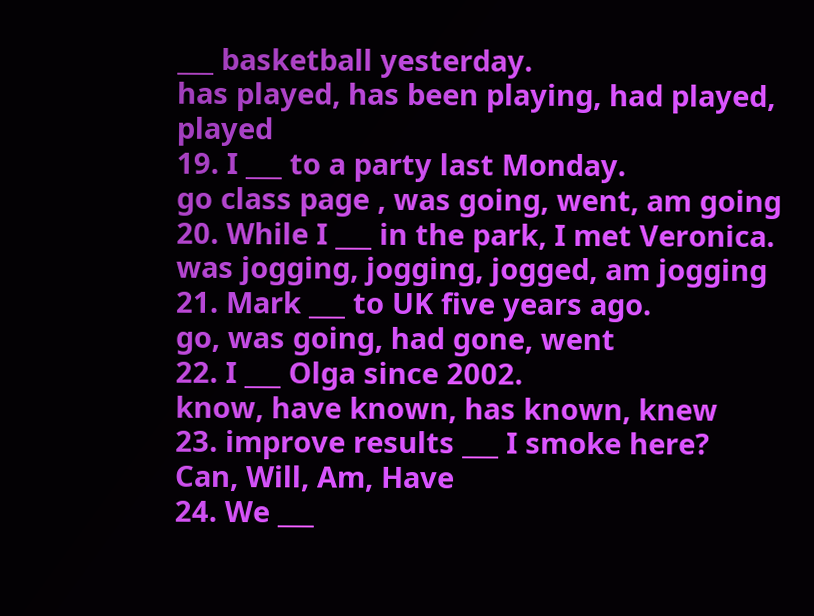___ basketball yesterday.
has played, has been playing, had played, played
19. I ___ to a party last Monday.
go class page , was going, went, am going
20. While I ___ in the park, I met Veronica.
was jogging, jogging, jogged, am jogging
21. Mark ___ to UK five years ago.
go, was going, had gone, went
22. I ___ Olga since 2002.
know, have known, has known, knew
23. improve results ___ I smoke here?
Can, Will, Am, Have
24. We ___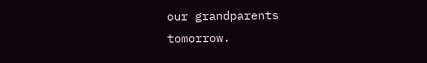our grandparents tomorrow.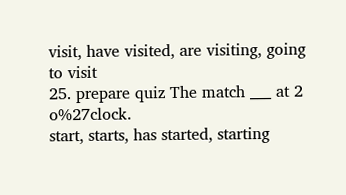visit, have visited, are visiting, going to visit
25. prepare quiz The match ___ at 2 o%27clock.
start, starts, has started, starting